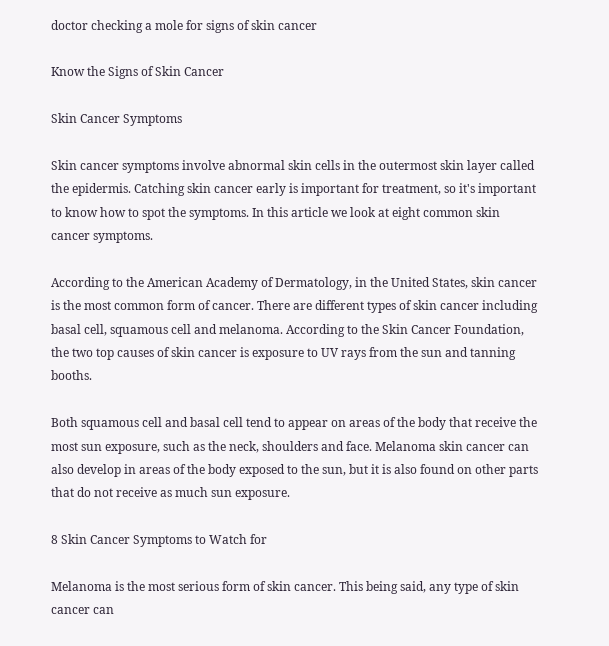doctor checking a mole for signs of skin cancer

Know the Signs of Skin Cancer

Skin Cancer Symptoms

Skin cancer symptoms involve abnormal skin cells in the outermost skin layer called the epidermis. Catching skin cancer early is important for treatment, so it's important to know how to spot the symptoms. In this article we look at eight common skin cancer symptoms.

According to the American Academy of Dermatology, in the United States, skin cancer is the most common form of cancer. There are different types of skin cancer including basal cell, squamous cell and melanoma. According to the Skin Cancer Foundation, the two top causes of skin cancer is exposure to UV rays from the sun and tanning booths.

Both squamous cell and basal cell tend to appear on areas of the body that receive the most sun exposure, such as the neck, shoulders and face. Melanoma skin cancer can also develop in areas of the body exposed to the sun, but it is also found on other parts that do not receive as much sun exposure.

8 Skin Cancer Symptoms to Watch for

Melanoma is the most serious form of skin cancer. This being said, any type of skin cancer can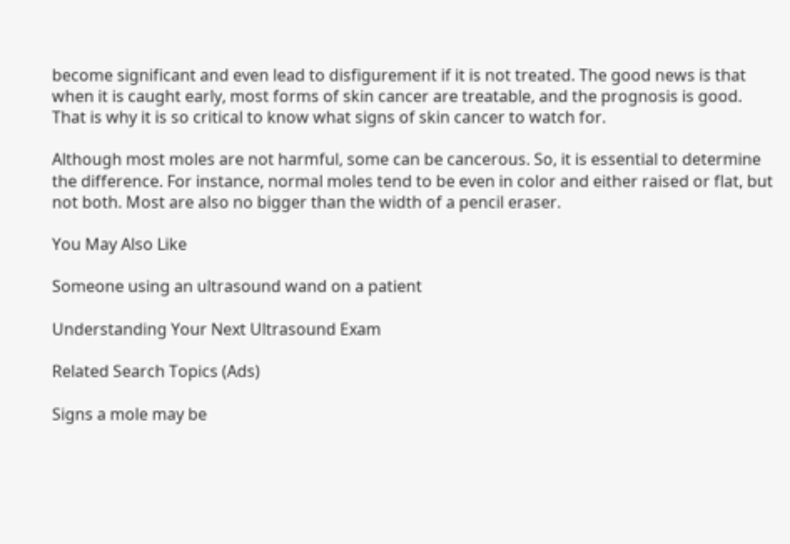become significant and even lead to disfigurement if it is not treated. The good news is that when it is caught early, most forms of skin cancer are treatable, and the prognosis is good. That is why it is so critical to know what signs of skin cancer to watch for.

Although most moles are not harmful, some can be cancerous. So, it is essential to determine the difference. For instance, normal moles tend to be even in color and either raised or flat, but not both. Most are also no bigger than the width of a pencil eraser.

You May Also Like

Someone using an ultrasound wand on a patient

Understanding Your Next Ultrasound Exam

Related Search Topics (Ads)

Signs a mole may be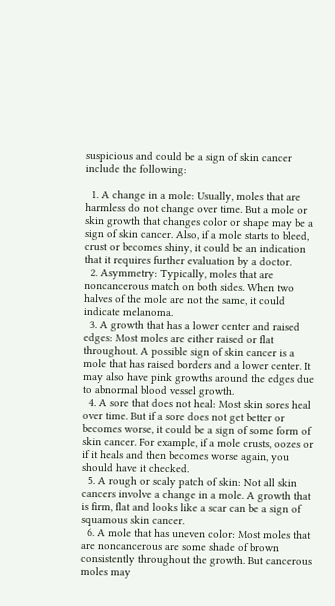suspicious and could be a sign of skin cancer include the following:

  1. A change in a mole: Usually, moles that are harmless do not change over time. But a mole or skin growth that changes color or shape may be a sign of skin cancer. Also, if a mole starts to bleed, crust or becomes shiny, it could be an indication that it requires further evaluation by a doctor.
  2. Asymmetry: Typically, moles that are noncancerous match on both sides. When two halves of the mole are not the same, it could indicate melanoma.
  3. A growth that has a lower center and raised edges: Most moles are either raised or flat throughout. A possible sign of skin cancer is a mole that has raised borders and a lower center. It may also have pink growths around the edges due to abnormal blood vessel growth.
  4. A sore that does not heal: Most skin sores heal over time. But if a sore does not get better or becomes worse, it could be a sign of some form of skin cancer. For example, if a mole crusts, oozes or if it heals and then becomes worse again, you should have it checked.
  5. A rough or scaly patch of skin: Not all skin cancers involve a change in a mole. A growth that is firm, flat and looks like a scar can be a sign of squamous skin cancer.
  6. A mole that has uneven color: Most moles that are noncancerous are some shade of brown consistently throughout the growth. But cancerous moles may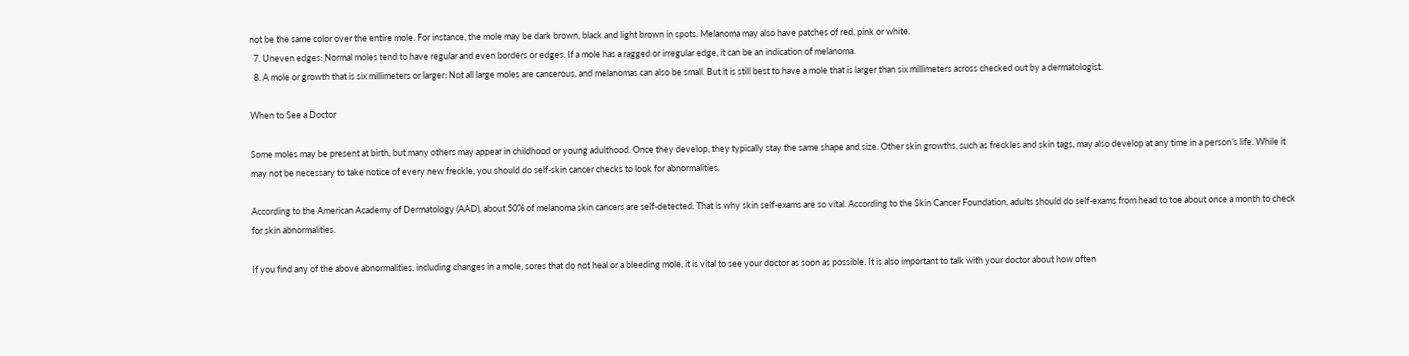not be the same color over the entire mole. For instance, the mole may be dark brown, black and light brown in spots. Melanoma may also have patches of red, pink or white.
  7. Uneven edges: Normal moles tend to have regular and even borders or edges. If a mole has a ragged or irregular edge, it can be an indication of melanoma.
  8. A mole or growth that is six millimeters or larger: Not all large moles are cancerous, and melanomas can also be small. But it is still best to have a mole that is larger than six millimeters across checked out by a dermatologist.

When to See a Doctor

Some moles may be present at birth, but many others may appear in childhood or young adulthood. Once they develop, they typically stay the same shape and size. Other skin growths, such as freckles and skin tags, may also develop at any time in a person’s life. While it may not be necessary to take notice of every new freckle, you should do self-skin cancer checks to look for abnormalities.

According to the American Academy of Dermatology (AAD), about 50% of melanoma skin cancers are self-detected. That is why skin self-exams are so vital. According to the Skin Cancer Foundation, adults should do self-exams from head to toe about once a month to check for skin abnormalities.

If you find any of the above abnormalities, including changes in a mole, sores that do not heal or a bleeding mole, it is vital to see your doctor as soon as possible. It is also important to talk with your doctor about how often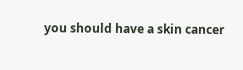you should have a skin cancer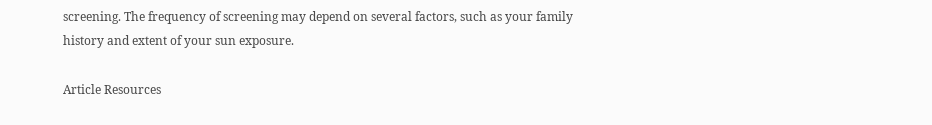screening. The frequency of screening may depend on several factors, such as your family history and extent of your sun exposure.

Article Resources